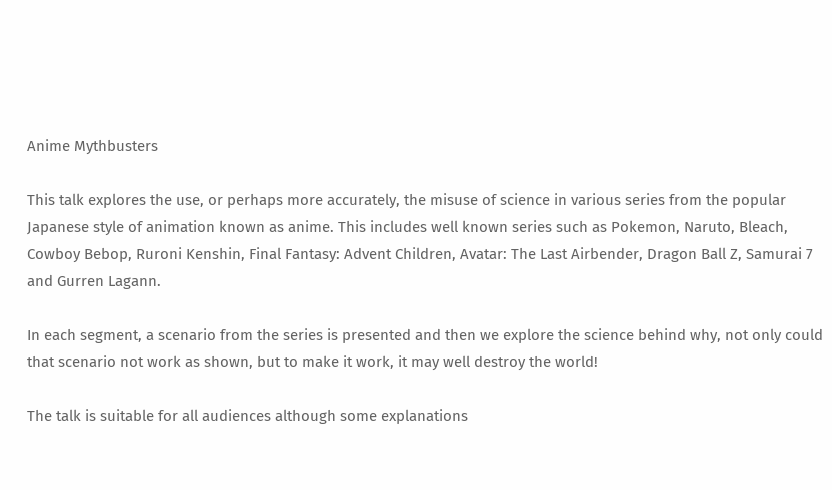Anime Mythbusters

This talk explores the use, or perhaps more accurately, the misuse of science in various series from the popular Japanese style of animation known as anime. This includes well known series such as Pokemon, Naruto, Bleach, Cowboy Bebop, Ruroni Kenshin, Final Fantasy: Advent Children, Avatar: The Last Airbender, Dragon Ball Z, Samurai 7 and Gurren Lagann.

In each segment, a scenario from the series is presented and then we explore the science behind why, not only could that scenario not work as shown, but to make it work, it may well destroy the world!

The talk is suitable for all audiences although some explanations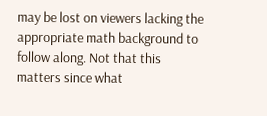may be lost on viewers lacking the appropriate math background to follow along. Not that this matters since what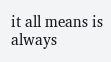it all means is always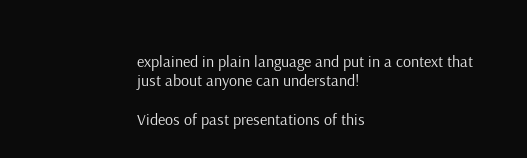explained in plain language and put in a context that just about anyone can understand!

Videos of past presentations of this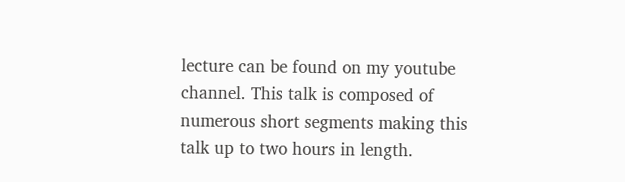lecture can be found on my youtube channel. This talk is composed of numerous short segments making this talk up to two hours in length.